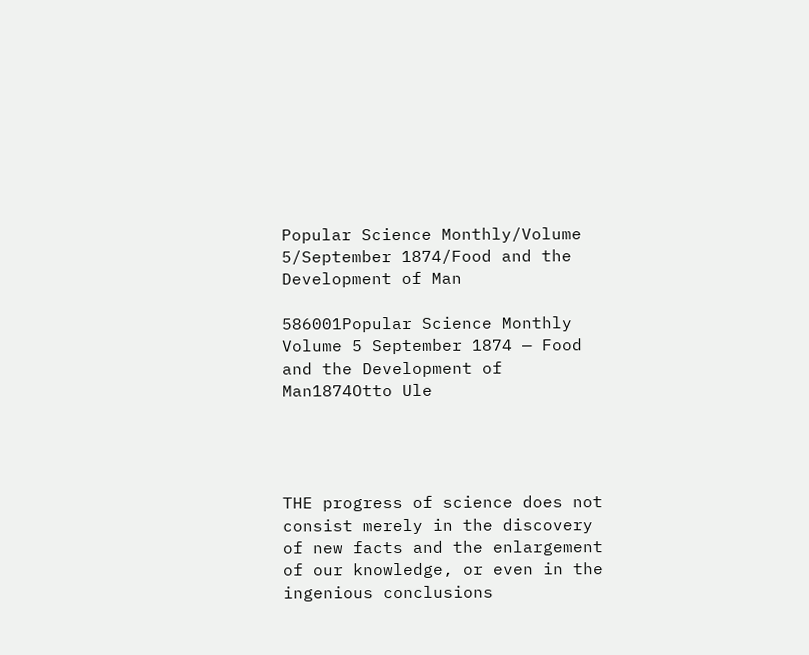Popular Science Monthly/Volume 5/September 1874/Food and the Development of Man

586001Popular Science Monthly Volume 5 September 1874 — Food and the Development of Man1874Otto Ule




THE progress of science does not consist merely in the discovery of new facts and the enlargement of our knowledge, or even in the ingenious conclusions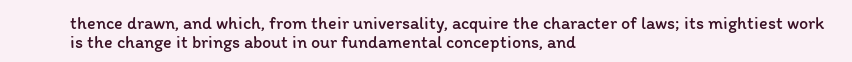thence drawn, and which, from their universality, acquire the character of laws; its mightiest work is the change it brings about in our fundamental conceptions, and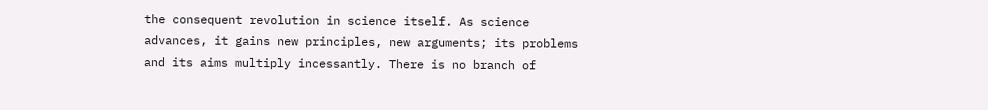the consequent revolution in science itself. As science advances, it gains new principles, new arguments; its problems and its aims multiply incessantly. There is no branch of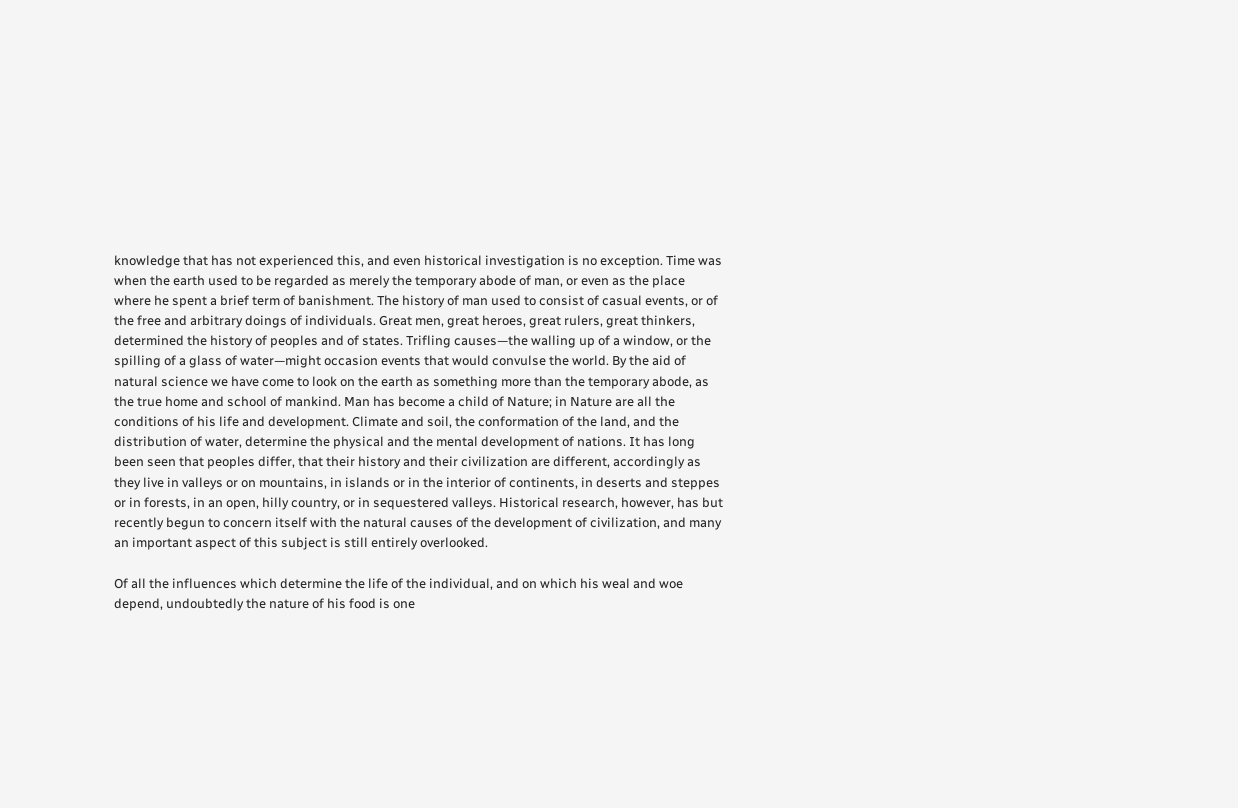knowledge that has not experienced this, and even historical investigation is no exception. Time was when the earth used to be regarded as merely the temporary abode of man, or even as the place where he spent a brief term of banishment. The history of man used to consist of casual events, or of the free and arbitrary doings of individuals. Great men, great heroes, great rulers, great thinkers, determined the history of peoples and of states. Trifling causes—the walling up of a window, or the spilling of a glass of water—might occasion events that would convulse the world. By the aid of natural science we have come to look on the earth as something more than the temporary abode, as the true home and school of mankind. Man has become a child of Nature; in Nature are all the conditions of his life and development. Climate and soil, the conformation of the land, and the distribution of water, determine the physical and the mental development of nations. It has long been seen that peoples differ, that their history and their civilization are different, accordingly as they live in valleys or on mountains, in islands or in the interior of continents, in deserts and steppes or in forests, in an open, hilly country, or in sequestered valleys. Historical research, however, has but recently begun to concern itself with the natural causes of the development of civilization, and many an important aspect of this subject is still entirely overlooked.

Of all the influences which determine the life of the individual, and on which his weal and woe depend, undoubtedly the nature of his food is one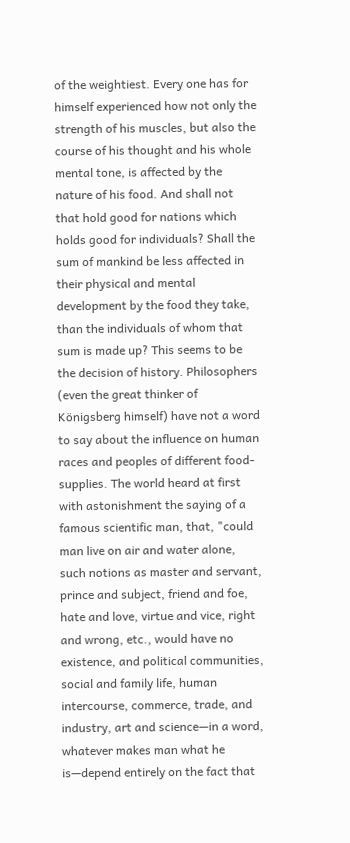of the weightiest. Every one has for himself experienced how not only the strength of his muscles, but also the course of his thought and his whole mental tone, is affected by the nature of his food. And shall not that hold good for nations which holds good for individuals? Shall the sum of mankind be less affected in their physical and mental development by the food they take, than the individuals of whom that sum is made up? This seems to be the decision of history. Philosophers (even the great thinker of Königsberg himself) have not a word to say about the influence on human races and peoples of different food-supplies. The world heard at first with astonishment the saying of a famous scientific man, that, "could man live on air and water alone, such notions as master and servant, prince and subject, friend and foe, hate and love, virtue and vice, right and wrong, etc., would have no existence, and political communities, social and family life, human intercourse, commerce, trade, and industry, art and science—in a word, whatever makes man what he is—depend entirely on the fact that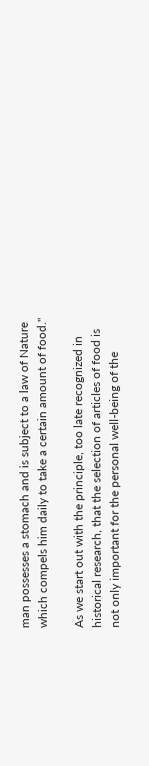man possesses a stomach and is subject to a law of Nature which compels him daily to take a certain amount of food."

As we start out with the principle, too late recognized in historical research, that the selection of articles of food is not only important for the personal well-being of the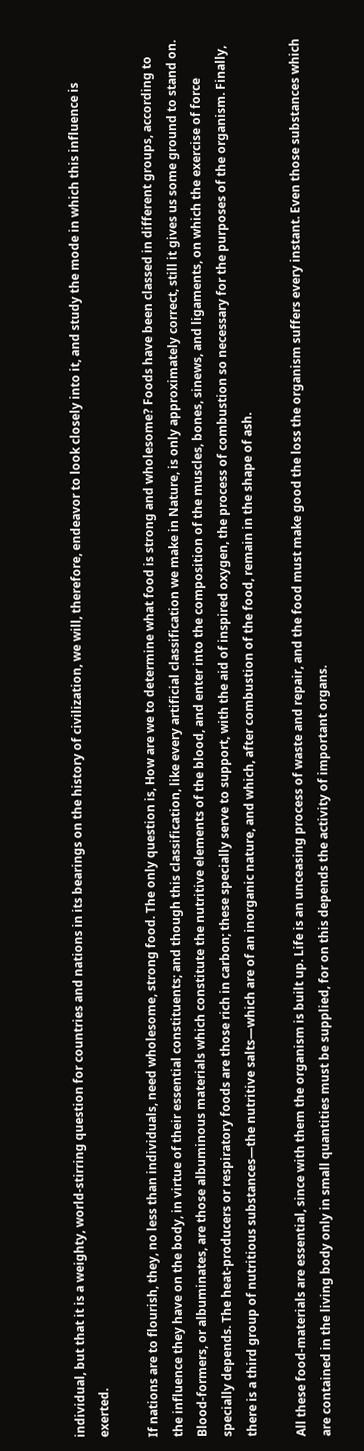individual, but that it is a weighty, world-stirring question for countries and nations in its bearings on the history of civilization, we will, therefore, endeavor to look closely into it, and study the mode in which this influence is exerted.

If nations are to flourish, they, no less than individuals, need wholesome, strong food. The only question is, How are we to determine what food is strong and wholesome? Foods have been classed in different groups, according to the influence they have on the body, in virtue of their essential constituents; and though this classification, like every artificial classification we make in Nature, is only approximately correct, still it gives us some ground to stand on. Blood-formers, or albuminates, are those albuminous materials which constitute the nutritive elements of the blood, and enter into the composition of the muscles, bones, sinews, and ligaments, on which the exercise of force specially depends. The heat-producers or respiratory foods are those rich in carbon; these specially serve to support, with the aid of inspired oxygen, the process of combustion so necessary for the purposes of the organism. Finally, there is a third group of nutritious substances—the nutritive salts—which are of an inorganic nature, and which, after combustion of the food, remain in the shape of ash.

All these food-materials are essential, since with them the organism is built up. Life is an unceasing process of waste and repair, and the food must make good the loss the organism suffers every instant. Even those substances which are contained in the living body only in small quantities must be supplied, for on this depends the activity of important organs.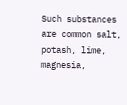Such substances are common salt, potash, lime, magnesia,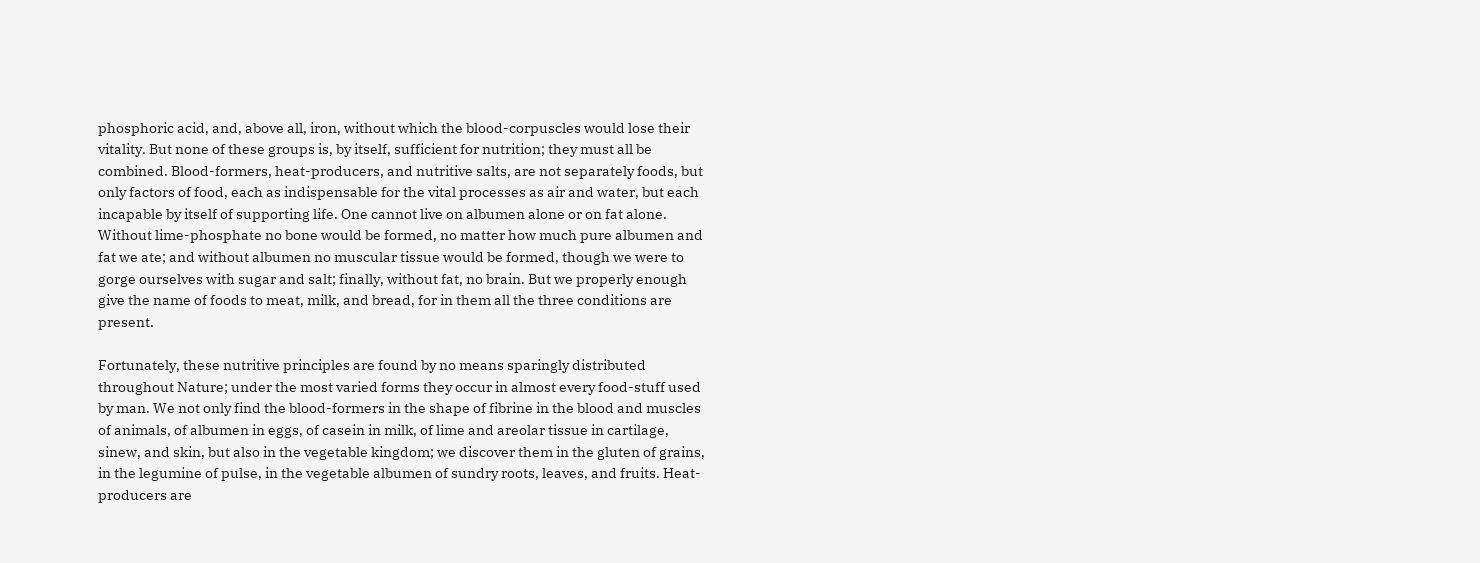phosphoric acid, and, above all, iron, without which the blood-corpuscles would lose their vitality. But none of these groups is, by itself, sufficient for nutrition; they must all be combined. Blood-formers, heat-producers, and nutritive salts, are not separately foods, but only factors of food, each as indispensable for the vital processes as air and water, but each incapable by itself of supporting life. One cannot live on albumen alone or on fat alone. Without lime-phosphate no bone would be formed, no matter how much pure albumen and fat we ate; and without albumen no muscular tissue would be formed, though we were to gorge ourselves with sugar and salt; finally, without fat, no brain. But we properly enough give the name of foods to meat, milk, and bread, for in them all the three conditions are present.

Fortunately, these nutritive principles are found by no means sparingly distributed throughout Nature; under the most varied forms they occur in almost every food-stuff used by man. We not only find the blood-formers in the shape of fibrine in the blood and muscles of animals, of albumen in eggs, of casein in milk, of lime and areolar tissue in cartilage, sinew, and skin, but also in the vegetable kingdom; we discover them in the gluten of grains, in the legumine of pulse, in the vegetable albumen of sundry roots, leaves, and fruits. Heat-producers are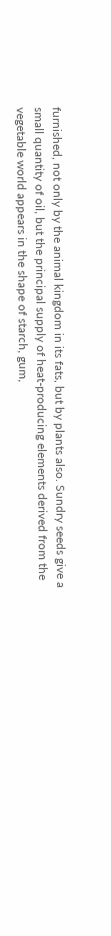furnished, not only by the animal kingdom in its fats, but by plants also. Sundry seeds give a small quantity of oil, but the principal supply of heat-producing elements derived from the vegetable world appears in the shape of starch, gum,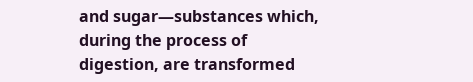and sugar—substances which, during the process of digestion, are transformed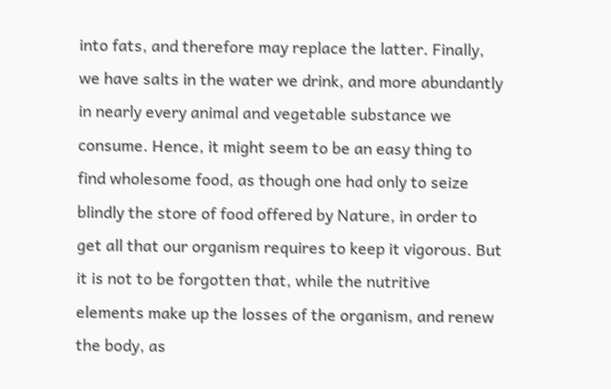into fats, and therefore may replace the latter. Finally, we have salts in the water we drink, and more abundantly in nearly every animal and vegetable substance we consume. Hence, it might seem to be an easy thing to find wholesome food, as though one had only to seize blindly the store of food offered by Nature, in order to get all that our organism requires to keep it vigorous. But it is not to be forgotten that, while the nutritive elements make up the losses of the organism, and renew the body, as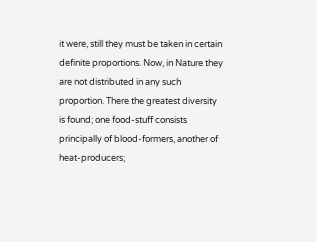it were, still they must be taken in certain definite proportions. Now, in Nature they are not distributed in any such proportion. There the greatest diversity is found; one food-stuff consists principally of blood-formers, another of heat-producers;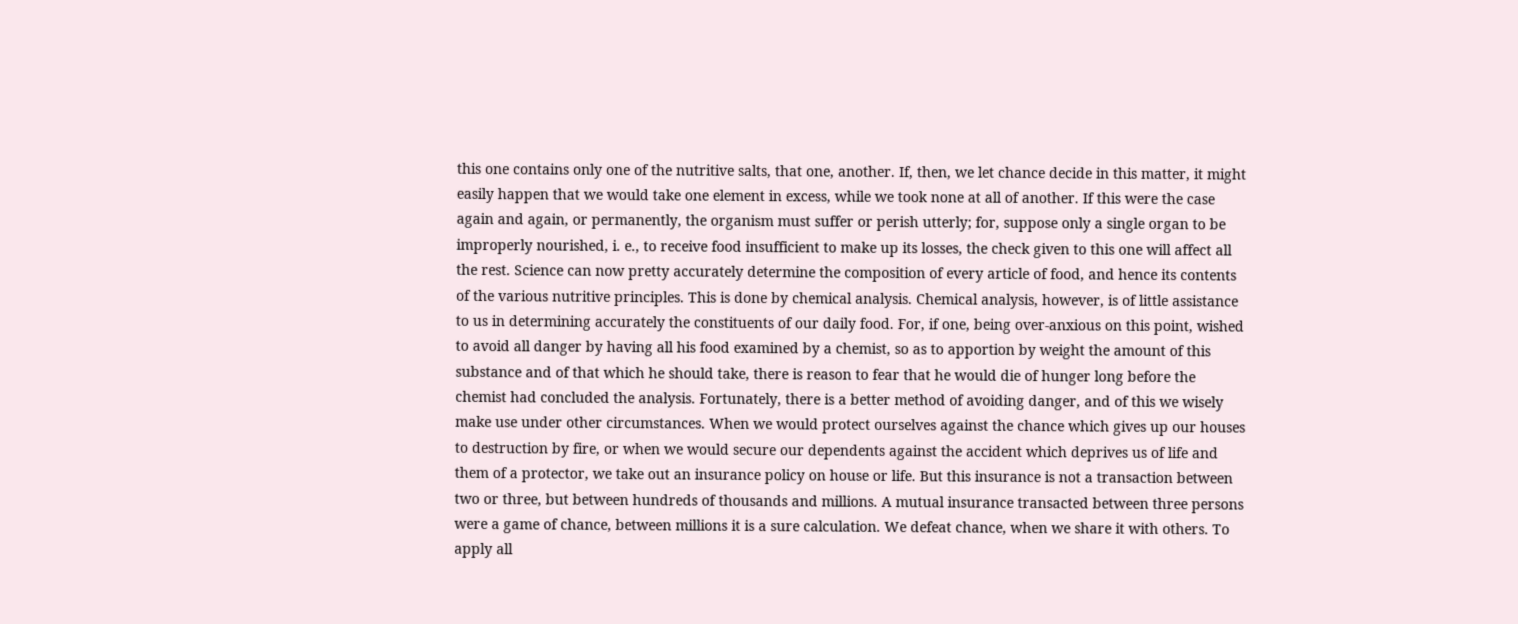this one contains only one of the nutritive salts, that one, another. If, then, we let chance decide in this matter, it might easily happen that we would take one element in excess, while we took none at all of another. If this were the case again and again, or permanently, the organism must suffer or perish utterly; for, suppose only a single organ to be improperly nourished, i. e., to receive food insufficient to make up its losses, the check given to this one will affect all the rest. Science can now pretty accurately determine the composition of every article of food, and hence its contents of the various nutritive principles. This is done by chemical analysis. Chemical analysis, however, is of little assistance to us in determining accurately the constituents of our daily food. For, if one, being over-anxious on this point, wished to avoid all danger by having all his food examined by a chemist, so as to apportion by weight the amount of this substance and of that which he should take, there is reason to fear that he would die of hunger long before the chemist had concluded the analysis. Fortunately, there is a better method of avoiding danger, and of this we wisely make use under other circumstances. When we would protect ourselves against the chance which gives up our houses to destruction by fire, or when we would secure our dependents against the accident which deprives us of life and them of a protector, we take out an insurance policy on house or life. But this insurance is not a transaction between two or three, but between hundreds of thousands and millions. A mutual insurance transacted between three persons were a game of chance, between millions it is a sure calculation. We defeat chance, when we share it with others. To apply all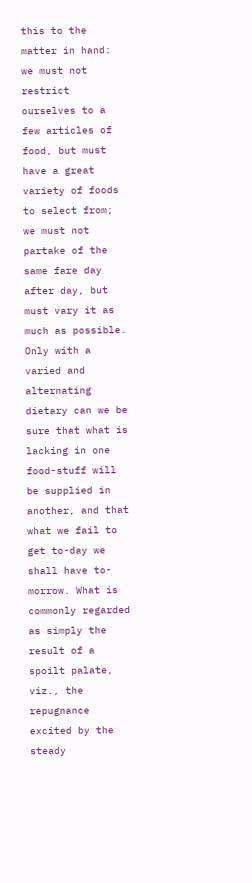this to the matter in hand: we must not restrict ourselves to a few articles of food, but must have a great variety of foods to select from; we must not partake of the same fare day after day, but must vary it as much as possible. Only with a varied and alternating dietary can we be sure that what is lacking in one food-stuff will be supplied in another, and that what we fail to get to-day we shall have to-morrow. What is commonly regarded as simply the result of a spoilt palate, viz., the repugnance excited by the steady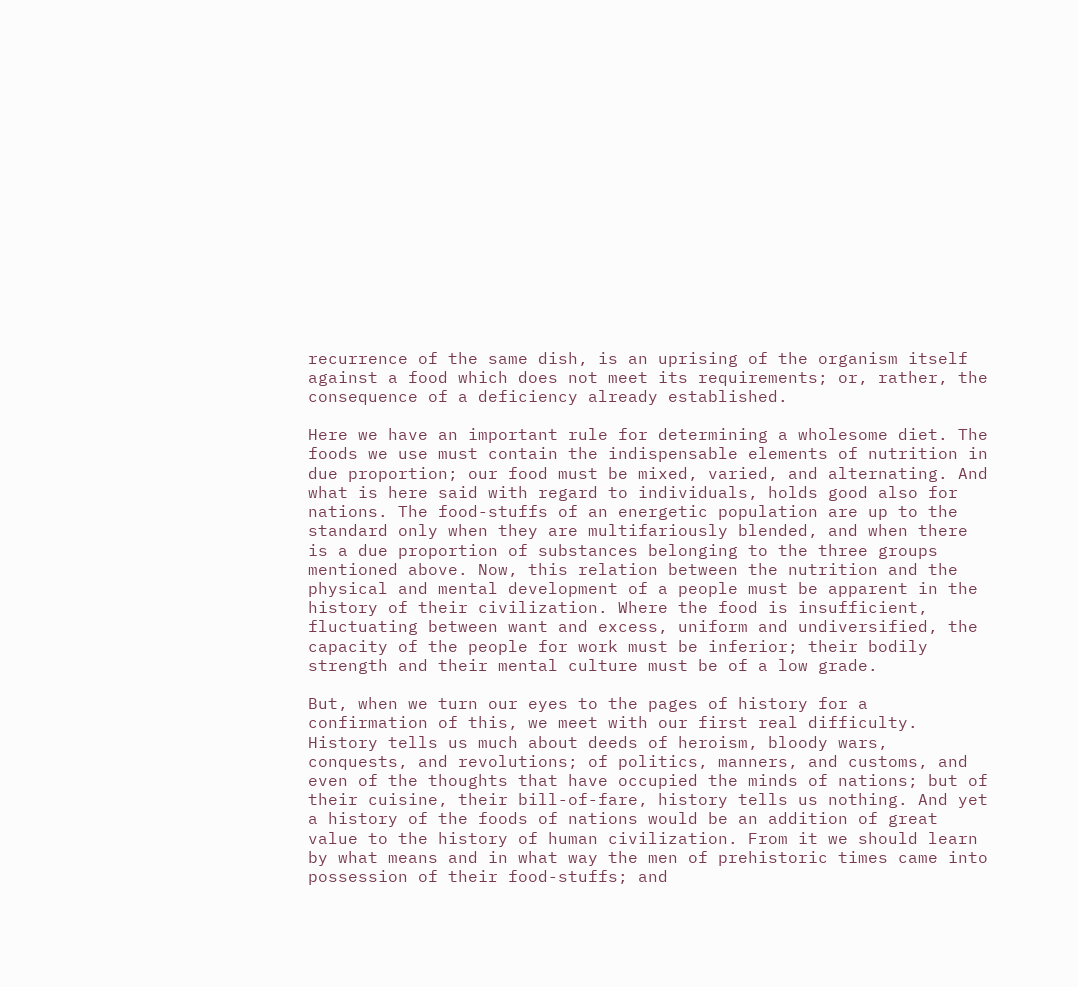recurrence of the same dish, is an uprising of the organism itself against a food which does not meet its requirements; or, rather, the consequence of a deficiency already established.

Here we have an important rule for determining a wholesome diet. The foods we use must contain the indispensable elements of nutrition in due proportion; our food must be mixed, varied, and alternating. And what is here said with regard to individuals, holds good also for nations. The food-stuffs of an energetic population are up to the standard only when they are multifariously blended, and when there is a due proportion of substances belonging to the three groups mentioned above. Now, this relation between the nutrition and the physical and mental development of a people must be apparent in the history of their civilization. Where the food is insufficient, fluctuating between want and excess, uniform and undiversified, the capacity of the people for work must be inferior; their bodily strength and their mental culture must be of a low grade.

But, when we turn our eyes to the pages of history for a confirmation of this, we meet with our first real difficulty. History tells us much about deeds of heroism, bloody wars, conquests, and revolutions; of politics, manners, and customs, and even of the thoughts that have occupied the minds of nations; but of their cuisine, their bill-of-fare, history tells us nothing. And yet a history of the foods of nations would be an addition of great value to the history of human civilization. From it we should learn by what means and in what way the men of prehistoric times came into possession of their food-stuffs; and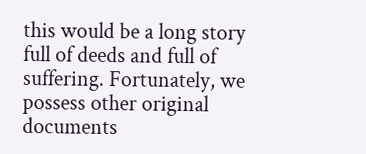this would be a long story full of deeds and full of suffering. Fortunately, we possess other original documents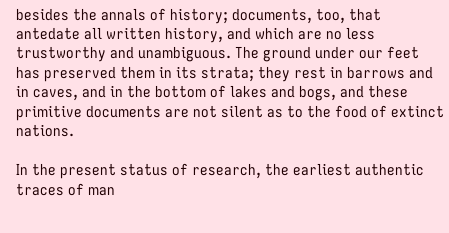besides the annals of history; documents, too, that antedate all written history, and which are no less trustworthy and unambiguous. The ground under our feet has preserved them in its strata; they rest in barrows and in caves, and in the bottom of lakes and bogs, and these primitive documents are not silent as to the food of extinct nations.

In the present status of research, the earliest authentic traces of man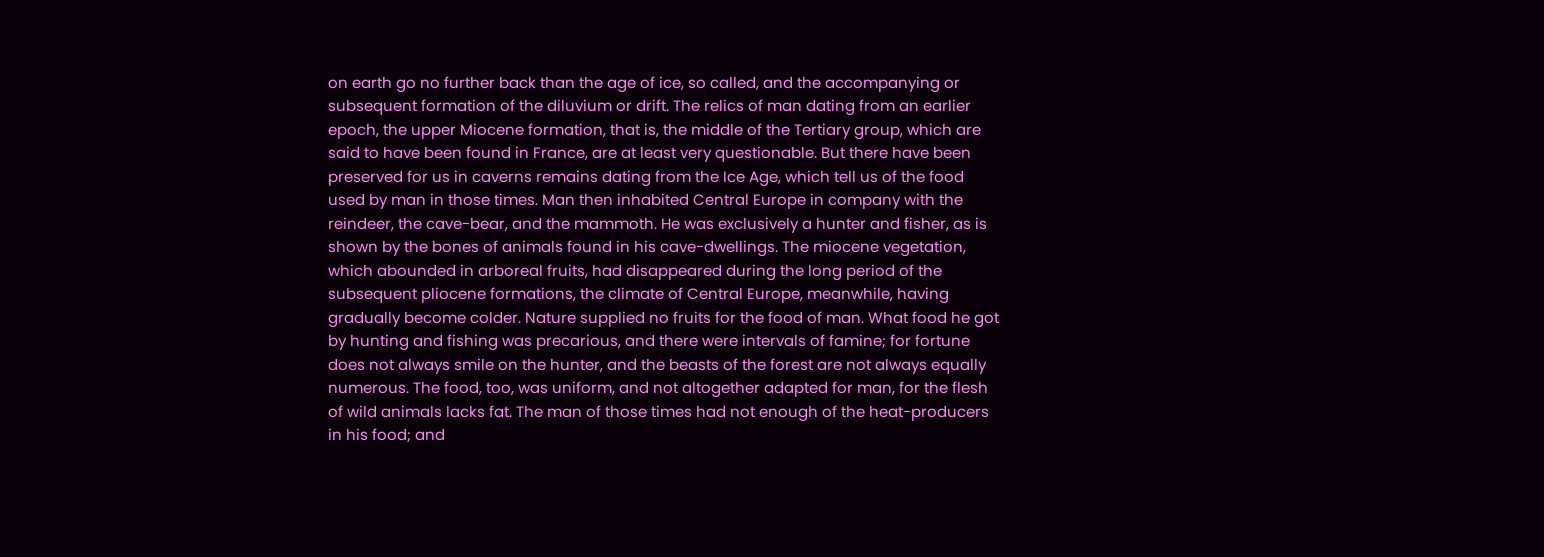on earth go no further back than the age of ice, so called, and the accompanying or subsequent formation of the diluvium or drift. The relics of man dating from an earlier epoch, the upper Miocene formation, that is, the middle of the Tertiary group, which are said to have been found in France, are at least very questionable. But there have been preserved for us in caverns remains dating from the Ice Age, which tell us of the food used by man in those times. Man then inhabited Central Europe in company with the reindeer, the cave-bear, and the mammoth. He was exclusively a hunter and fisher, as is shown by the bones of animals found in his cave-dwellings. The miocene vegetation, which abounded in arboreal fruits, had disappeared during the long period of the subsequent pliocene formations, the climate of Central Europe, meanwhile, having gradually become colder. Nature supplied no fruits for the food of man. What food he got by hunting and fishing was precarious, and there were intervals of famine; for fortune does not always smile on the hunter, and the beasts of the forest are not always equally numerous. The food, too, was uniform, and not altogether adapted for man, for the flesh of wild animals lacks fat. The man of those times had not enough of the heat-producers in his food; and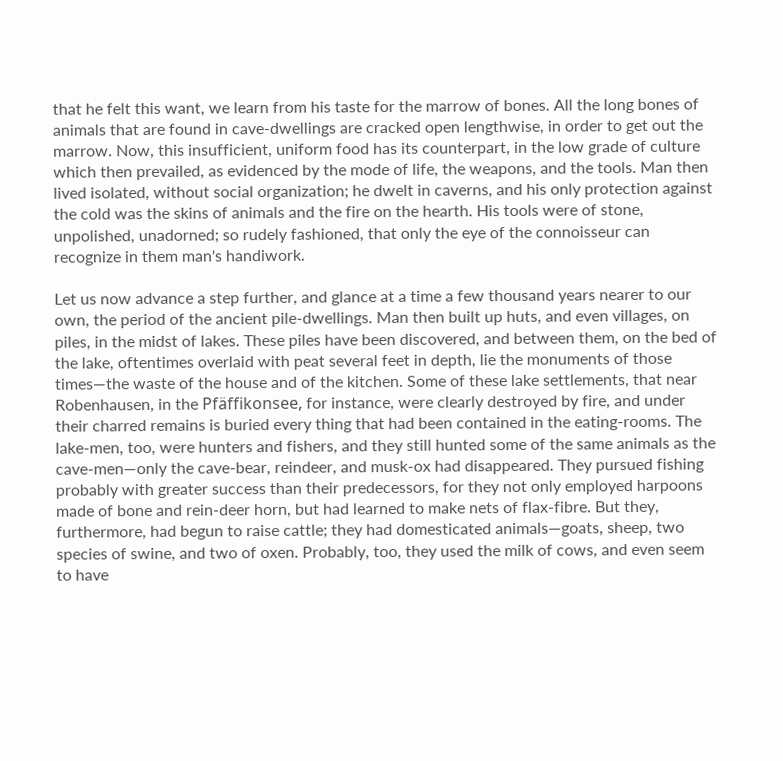that he felt this want, we learn from his taste for the marrow of bones. All the long bones of animals that are found in cave-dwellings are cracked open lengthwise, in order to get out the marrow. Now, this insufficient, uniform food has its counterpart, in the low grade of culture which then prevailed, as evidenced by the mode of life, the weapons, and the tools. Man then lived isolated, without social organization; he dwelt in caverns, and his only protection against the cold was the skins of animals and the fire on the hearth. His tools were of stone, unpolished, unadorned; so rudely fashioned, that only the eye of the connoisseur can recognize in them man's handiwork.

Let us now advance a step further, and glance at a time a few thousand years nearer to our own, the period of the ancient pile-dwellings. Man then built up huts, and even villages, on piles, in the midst of lakes. These piles have been discovered, and between them, on the bed of the lake, oftentimes overlaid with peat several feet in depth, lie the monuments of those times—the waste of the house and of the kitchen. Some of these lake settlements, that near Robenhausen, in the Pfäffikonsee, for instance, were clearly destroyed by fire, and under their charred remains is buried every thing that had been contained in the eating-rooms. The lake-men, too, were hunters and fishers, and they still hunted some of the same animals as the cave-men—only the cave-bear, reindeer, and musk-ox had disappeared. They pursued fishing probably with greater success than their predecessors, for they not only employed harpoons made of bone and rein-deer horn, but had learned to make nets of flax-fibre. But they, furthermore, had begun to raise cattle; they had domesticated animals—goats, sheep, two species of swine, and two of oxen. Probably, too, they used the milk of cows, and even seem to have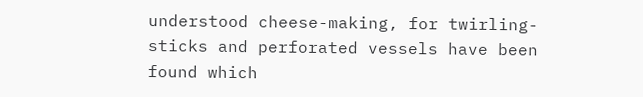understood cheese-making, for twirling-sticks and perforated vessels have been found which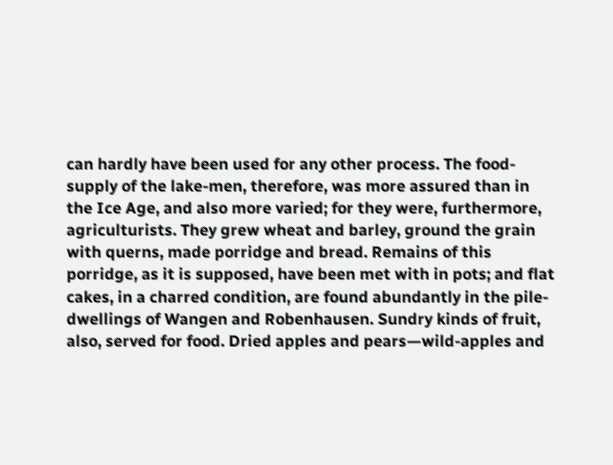can hardly have been used for any other process. The food-supply of the lake-men, therefore, was more assured than in the Ice Age, and also more varied; for they were, furthermore, agriculturists. They grew wheat and barley, ground the grain with querns, made porridge and bread. Remains of this porridge, as it is supposed, have been met with in pots; and flat cakes, in a charred condition, are found abundantly in the pile-dwellings of Wangen and Robenhausen. Sundry kinds of fruit, also, served for food. Dried apples and pears—wild-apples and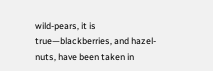wild-pears, it is true—blackberries, and hazel-nuts, have been taken in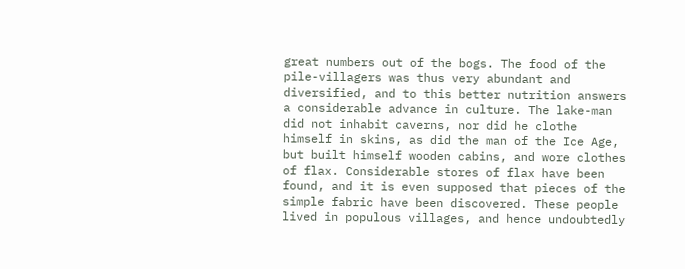great numbers out of the bogs. The food of the pile-villagers was thus very abundant and diversified, and to this better nutrition answers a considerable advance in culture. The lake-man did not inhabit caverns, nor did he clothe himself in skins, as did the man of the Ice Age, but built himself wooden cabins, and wore clothes of flax. Considerable stores of flax have been found, and it is even supposed that pieces of the simple fabric have been discovered. These people lived in populous villages, and hence undoubtedly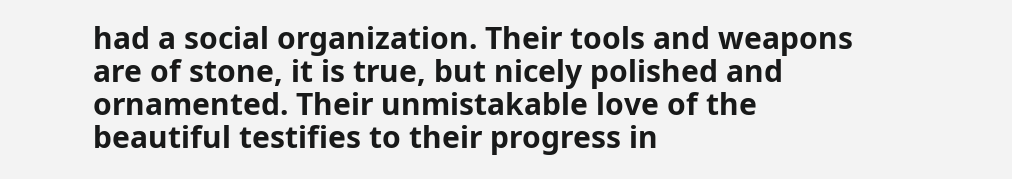had a social organization. Their tools and weapons are of stone, it is true, but nicely polished and ornamented. Their unmistakable love of the beautiful testifies to their progress in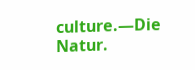culture.—Die Natur.